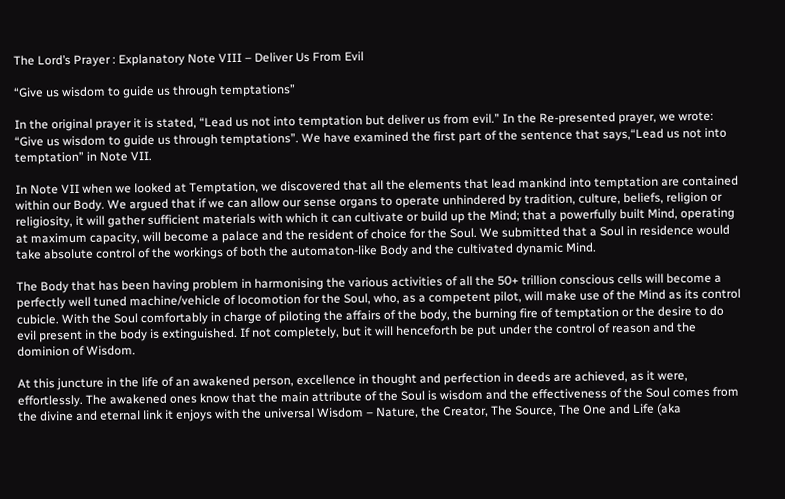The Lord’s Prayer : Explanatory Note VIII – Deliver Us From Evil

“Give us wisdom to guide us through temptations”

In the original prayer it is stated, “Lead us not into temptation but deliver us from evil.” In the Re-presented prayer, we wrote: “Give us wisdom to guide us through temptations”. We have examined the first part of the sentence that says,“Lead us not into temptation” in Note VII.

In Note VII when we looked at Temptation, we discovered that all the elements that lead mankind into temptation are contained within our Body. We argued that if we can allow our sense organs to operate unhindered by tradition, culture, beliefs, religion or religiosity, it will gather sufficient materials with which it can cultivate or build up the Mind; that a powerfully built Mind, operating at maximum capacity, will become a palace and the resident of choice for the Soul. We submitted that a Soul in residence would take absolute control of the workings of both the automaton-like Body and the cultivated dynamic Mind.

The Body that has been having problem in harmonising the various activities of all the 50+ trillion conscious cells will become a perfectly well tuned machine/vehicle of locomotion for the Soul, who, as a competent pilot, will make use of the Mind as its control cubicle. With the Soul comfortably in charge of piloting the affairs of the body, the burning fire of temptation or the desire to do evil present in the body is extinguished. If not completely, but it will henceforth be put under the control of reason and the dominion of Wisdom.

At this juncture in the life of an awakened person, excellence in thought and perfection in deeds are achieved, as it were, effortlessly. The awakened ones know that the main attribute of the Soul is wisdom and the effectiveness of the Soul comes from the divine and eternal link it enjoys with the universal Wisdom – Nature, the Creator, The Source, The One and Life (aka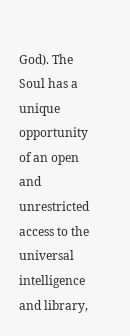God). The Soul has a unique opportunity of an open and unrestricted access to the universal intelligence and library,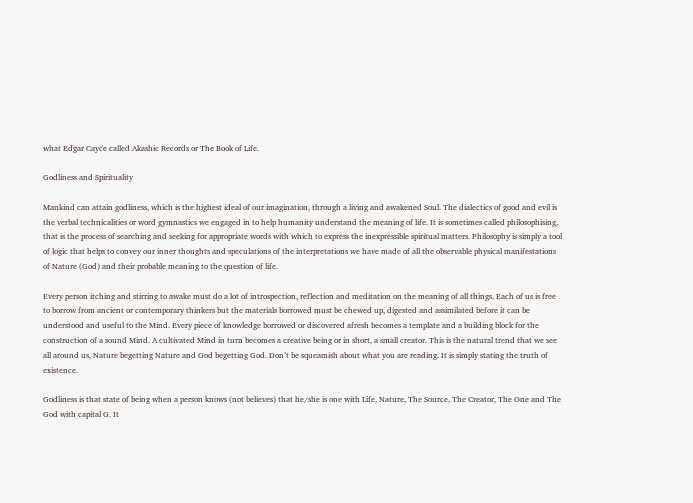what Edgar Cayce called Akashic Records or The Book of Life.

Godliness and Spirituality

Mankind can attain godliness, which is the highest ideal of our imagination, through a living and awakened Soul. The dialectics of good and evil is the verbal technicalities or word gymnastics we engaged in to help humanity understand the meaning of life. It is sometimes called philosophising, that is the process of searching and seeking for appropriate words with which to express the inexpressible spiritual matters. Philosophy is simply a tool of logic that helps to convey our inner thoughts and speculations of the interpretations we have made of all the observable physical manifestations of Nature (God) and their probable meaning to the question of life.

Every person itching and stirring to awake must do a lot of introspection, reflection and meditation on the meaning of all things. Each of us is free to borrow from ancient or contemporary thinkers but the materials borrowed must be chewed up, digested and assimilated before it can be understood and useful to the Mind. Every piece of knowledge borrowed or discovered afresh becomes a template and a building block for the construction of a sound Mind. A cultivated Mind in turn becomes a creative being or in short, a small creator. This is the natural trend that we see all around us, Nature begetting Nature and God begetting God. Don’t be squeamish about what you are reading. It is simply stating the truth of existence.

Godliness is that state of being when a person knows (not believes) that he/she is one with Life, Nature, The Source, The Creator, The One and The God with capital G. It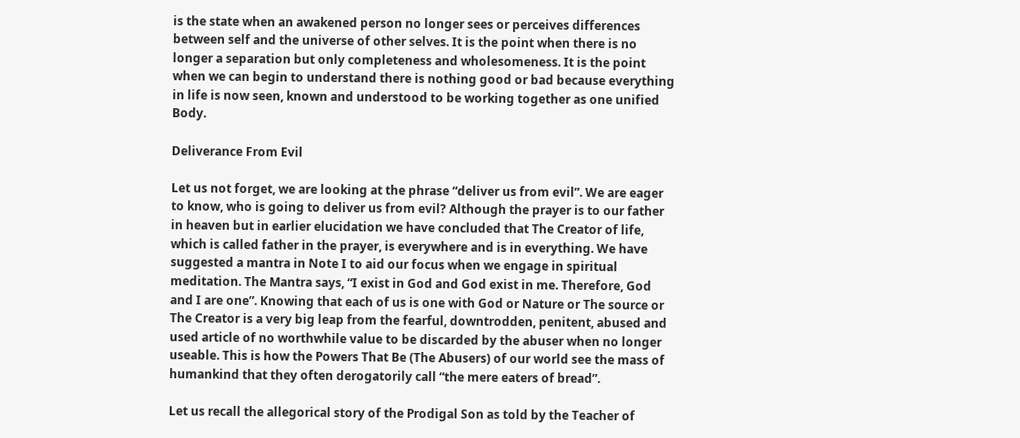is the state when an awakened person no longer sees or perceives differences between self and the universe of other selves. It is the point when there is no longer a separation but only completeness and wholesomeness. It is the point when we can begin to understand there is nothing good or bad because everything in life is now seen, known and understood to be working together as one unified Body.

Deliverance From Evil

Let us not forget, we are looking at the phrase “deliver us from evil”. We are eager to know, who is going to deliver us from evil? Although the prayer is to our father in heaven but in earlier elucidation we have concluded that The Creator of life, which is called father in the prayer, is everywhere and is in everything. We have suggested a mantra in Note I to aid our focus when we engage in spiritual meditation. The Mantra says, “I exist in God and God exist in me. Therefore, God and I are one”. Knowing that each of us is one with God or Nature or The source or The Creator is a very big leap from the fearful, downtrodden, penitent, abused and used article of no worthwhile value to be discarded by the abuser when no longer useable. This is how the Powers That Be (The Abusers) of our world see the mass of humankind that they often derogatorily call “the mere eaters of bread”.

Let us recall the allegorical story of the Prodigal Son as told by the Teacher of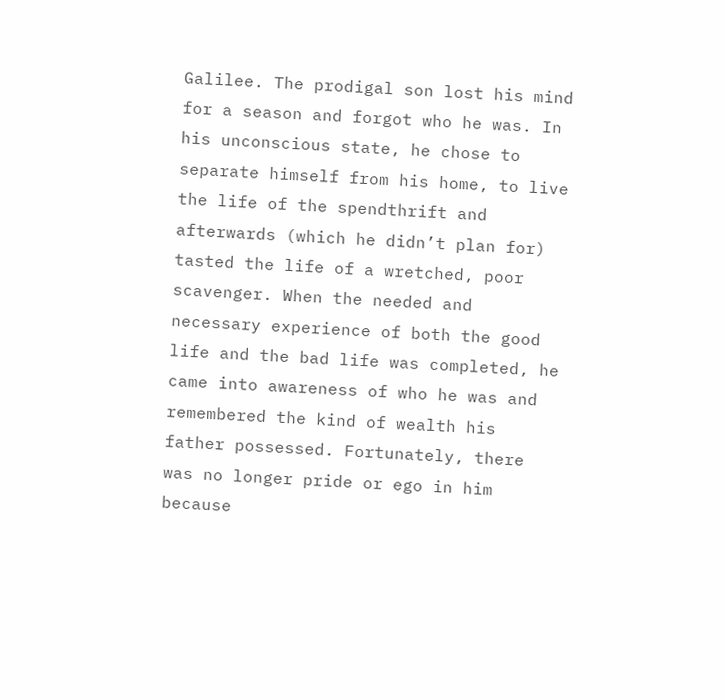Galilee. The prodigal son lost his mind for a season and forgot who he was. In his unconscious state, he chose to separate himself from his home, to live the life of the spendthrift and afterwards (which he didn’t plan for) tasted the life of a wretched, poor scavenger. When the needed and necessary experience of both the good life and the bad life was completed, he came into awareness of who he was and remembered the kind of wealth his father possessed. Fortunately, there was no longer pride or ego in him because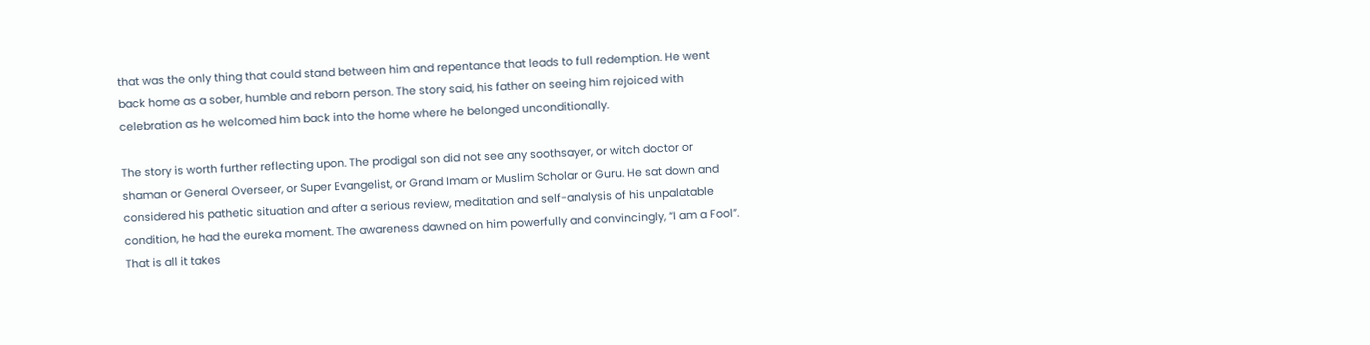that was the only thing that could stand between him and repentance that leads to full redemption. He went back home as a sober, humble and reborn person. The story said, his father on seeing him rejoiced with celebration as he welcomed him back into the home where he belonged unconditionally.

The story is worth further reflecting upon. The prodigal son did not see any soothsayer, or witch doctor or shaman or General Overseer, or Super Evangelist, or Grand Imam or Muslim Scholar or Guru. He sat down and considered his pathetic situation and after a serious review, meditation and self-analysis of his unpalatable condition, he had the eureka moment. The awareness dawned on him powerfully and convincingly, “I am a Fool”. That is all it takes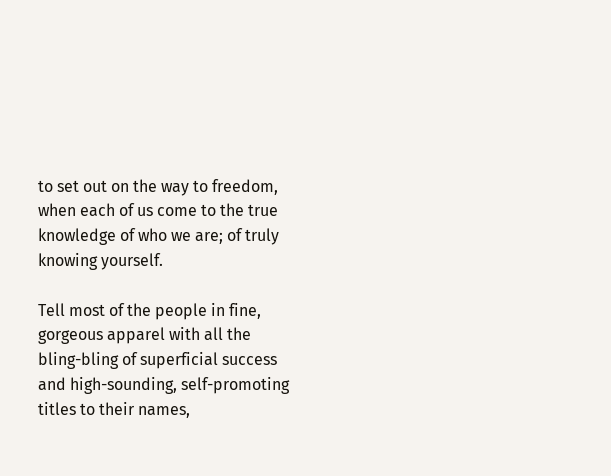to set out on the way to freedom, when each of us come to the true knowledge of who we are; of truly knowing yourself.

Tell most of the people in fine, gorgeous apparel with all the bling-bling of superficial success and high-sounding, self-promoting titles to their names,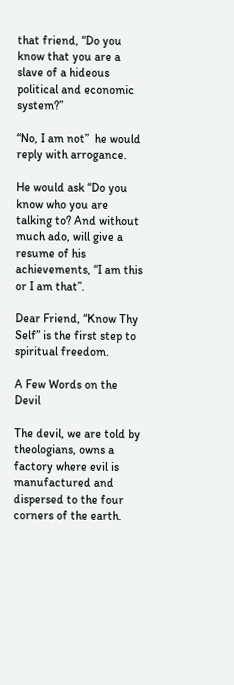that friend, “Do you know that you are a slave of a hideous political and economic system?”

“No, I am not”  he would reply with arrogance.

He would ask “Do you know who you are talking to? And without much ado, will give a resume of his achievements, “I am this or I am that”.

Dear Friend, “Know Thy Self” is the first step to spiritual freedom.

A Few Words on the Devil

The devil, we are told by theologians, owns a factory where evil is manufactured and dispersed to the four corners of the earth.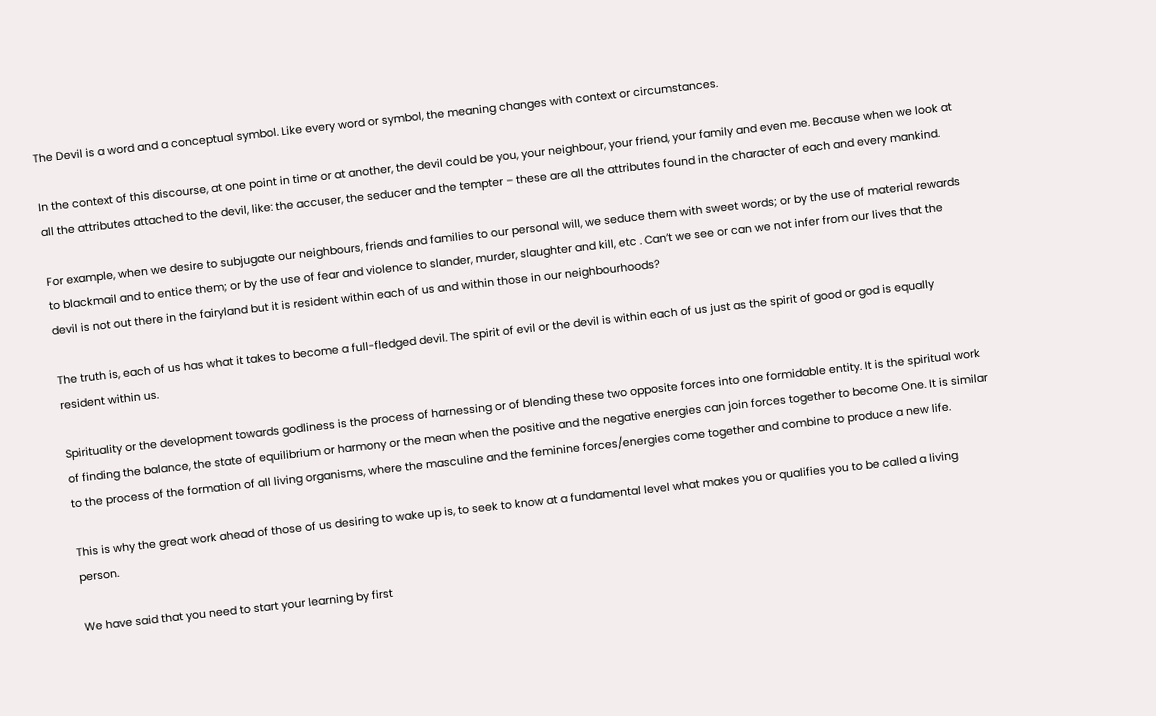The Devil is a word and a conceptual symbol. Like every word or symbol, the meaning changes with context or circumstances.

In the context of this discourse, at one point in time or at another, the devil could be you, your neighbour, your friend, your family and even me. Because when we look at all the attributes attached to the devil, like: the accuser, the seducer and the tempter – these are all the attributes found in the character of each and every mankind.

For example, when we desire to subjugate our neighbours, friends and families to our personal will, we seduce them with sweet words; or by the use of material rewards to blackmail and to entice them; or by the use of fear and violence to slander, murder, slaughter and kill, etc . Can’t we see or can we not infer from our lives that the devil is not out there in the fairyland but it is resident within each of us and within those in our neighbourhoods?

The truth is, each of us has what it takes to become a full-fledged devil. The spirit of evil or the devil is within each of us just as the spirit of good or god is equally resident within us.

Spirituality or the development towards godliness is the process of harnessing or of blending these two opposite forces into one formidable entity. It is the spiritual work of finding the balance, the state of equilibrium or harmony or the mean when the positive and the negative energies can join forces together to become One. It is similar to the process of the formation of all living organisms, where the masculine and the feminine forces/energies come together and combine to produce a new life.

This is why the great work ahead of those of us desiring to wake up is, to seek to know at a fundamental level what makes you or qualifies you to be called a living person.

We have said that you need to start your learning by first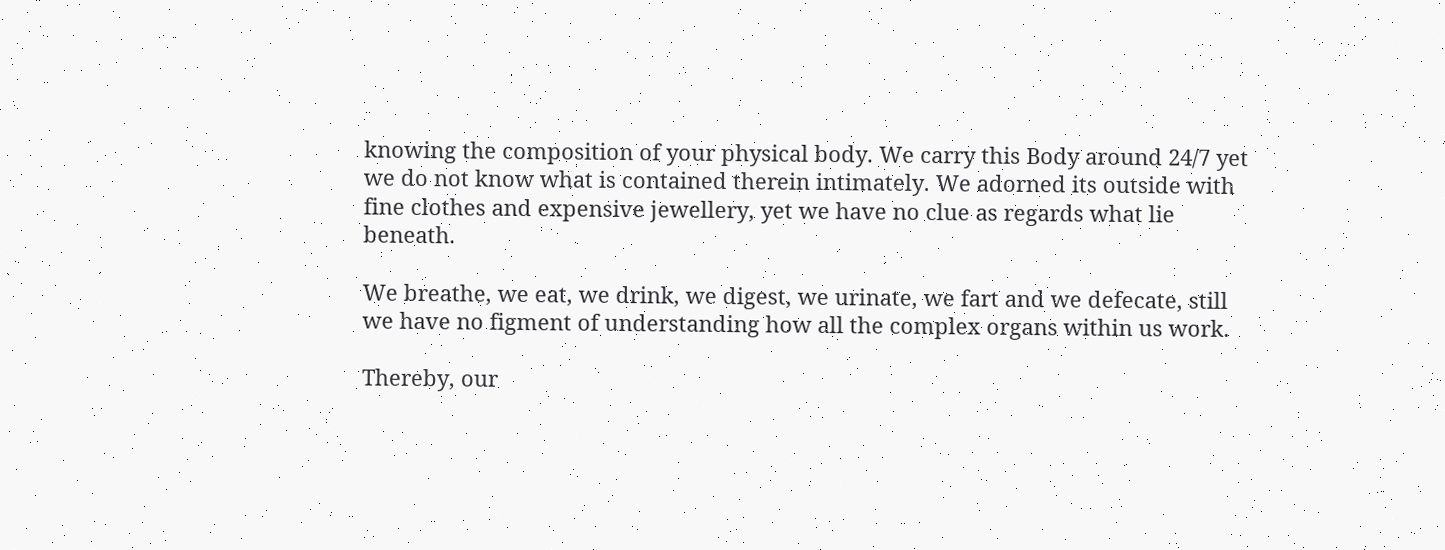knowing the composition of your physical body. We carry this Body around 24/7 yet we do not know what is contained therein intimately. We adorned its outside with fine clothes and expensive jewellery, yet we have no clue as regards what lie beneath.

We breathe, we eat, we drink, we digest, we urinate, we fart and we defecate, still we have no figment of understanding how all the complex organs within us work.

Thereby, our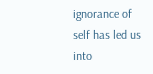ignorance of self has led us into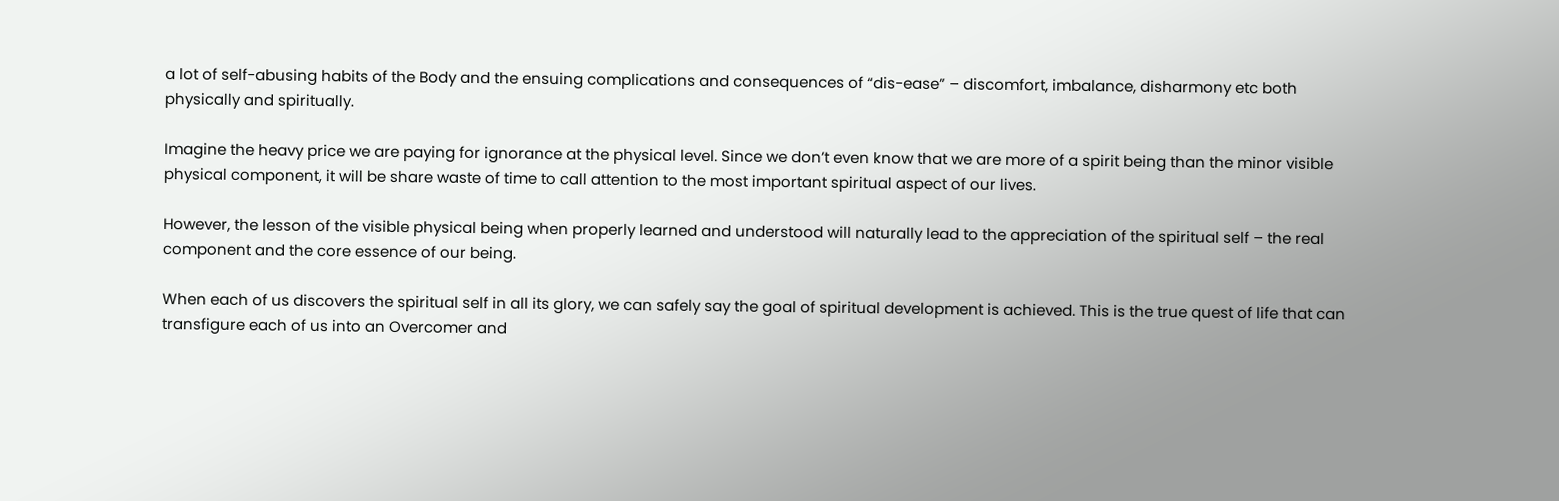a lot of self-abusing habits of the Body and the ensuing complications and consequences of “dis-ease” – discomfort, imbalance, disharmony etc both physically and spiritually.

Imagine the heavy price we are paying for ignorance at the physical level. Since we don’t even know that we are more of a spirit being than the minor visible physical component, it will be share waste of time to call attention to the most important spiritual aspect of our lives.

However, the lesson of the visible physical being when properly learned and understood will naturally lead to the appreciation of the spiritual self – the real component and the core essence of our being.

When each of us discovers the spiritual self in all its glory, we can safely say the goal of spiritual development is achieved. This is the true quest of life that can transfigure each of us into an Overcomer and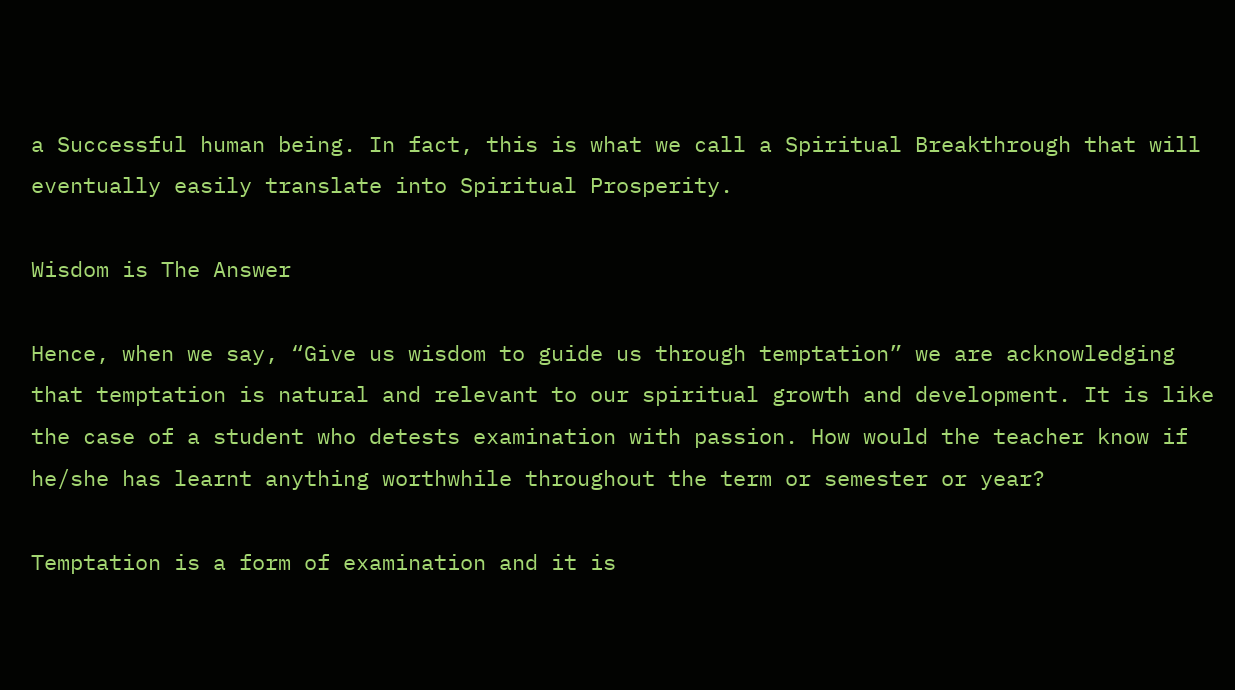a Successful human being. In fact, this is what we call a Spiritual Breakthrough that will eventually easily translate into Spiritual Prosperity.

Wisdom is The Answer

Hence, when we say, “Give us wisdom to guide us through temptation” we are acknowledging that temptation is natural and relevant to our spiritual growth and development. It is like the case of a student who detests examination with passion. How would the teacher know if he/she has learnt anything worthwhile throughout the term or semester or year?

Temptation is a form of examination and it is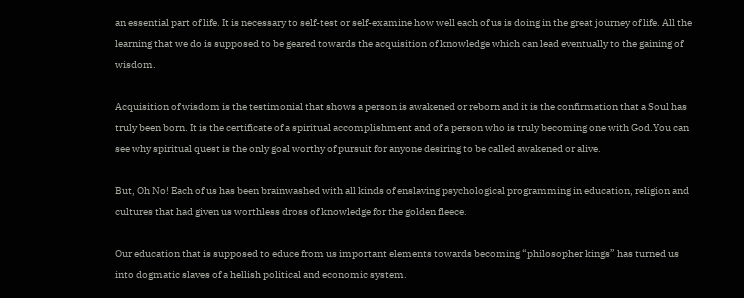an essential part of life. It is necessary to self-test or self-examine how well each of us is doing in the great journey of life. All the learning that we do is supposed to be geared towards the acquisition of knowledge which can lead eventually to the gaining of wisdom.

Acquisition of wisdom is the testimonial that shows a person is awakened or reborn and it is the confirmation that a Soul has truly been born. It is the certificate of a spiritual accomplishment and of a person who is truly becoming one with God.You can see why spiritual quest is the only goal worthy of pursuit for anyone desiring to be called awakened or alive.

But, Oh No! Each of us has been brainwashed with all kinds of enslaving psychological programming in education, religion and cultures that had given us worthless dross of knowledge for the golden fleece.

Our education that is supposed to educe from us important elements towards becoming “philosopher kings” has turned us into dogmatic slaves of a hellish political and economic system.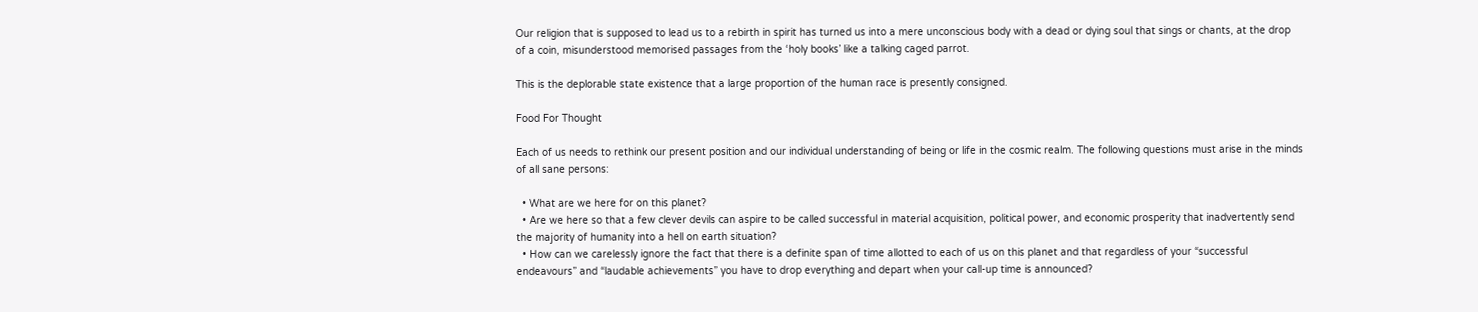Our religion that is supposed to lead us to a rebirth in spirit has turned us into a mere unconscious body with a dead or dying soul that sings or chants, at the drop of a coin, misunderstood memorised passages from the ‘holy books’ like a talking caged parrot.

This is the deplorable state existence that a large proportion of the human race is presently consigned.

Food For Thought

Each of us needs to rethink our present position and our individual understanding of being or life in the cosmic realm. The following questions must arise in the minds of all sane persons:

  • What are we here for on this planet?
  • Are we here so that a few clever devils can aspire to be called successful in material acquisition, political power, and economic prosperity that inadvertently send the majority of humanity into a hell on earth situation?
  • How can we carelessly ignore the fact that there is a definite span of time allotted to each of us on this planet and that regardless of your “successful endeavours” and “laudable achievements” you have to drop everything and depart when your call-up time is announced?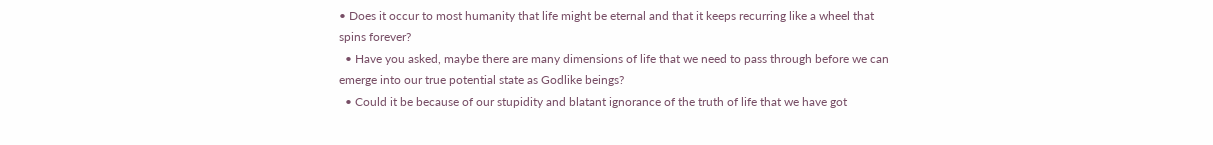• Does it occur to most humanity that life might be eternal and that it keeps recurring like a wheel that spins forever?
  • Have you asked, maybe there are many dimensions of life that we need to pass through before we can emerge into our true potential state as Godlike beings?
  • Could it be because of our stupidity and blatant ignorance of the truth of life that we have got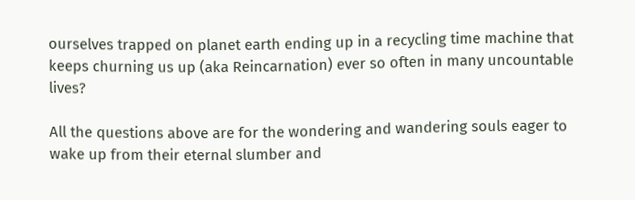ourselves trapped on planet earth ending up in a recycling time machine that keeps churning us up (aka Reincarnation) ever so often in many uncountable lives?

All the questions above are for the wondering and wandering souls eager to wake up from their eternal slumber and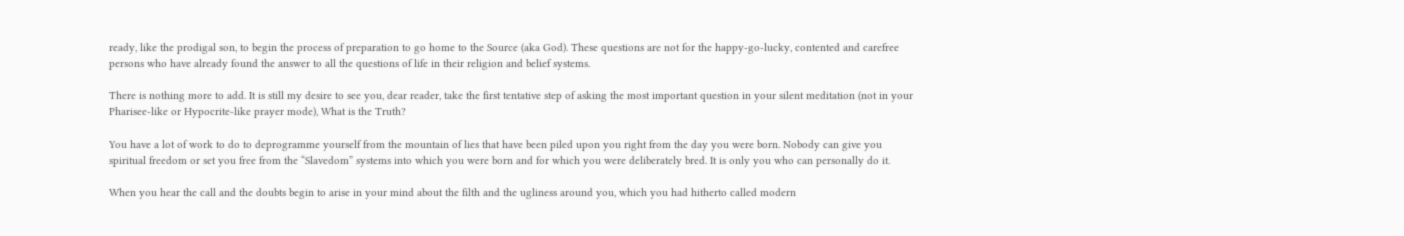ready, like the prodigal son, to begin the process of preparation to go home to the Source (aka God). These questions are not for the happy-go-lucky, contented and carefree persons who have already found the answer to all the questions of life in their religion and belief systems.

There is nothing more to add. It is still my desire to see you, dear reader, take the first tentative step of asking the most important question in your silent meditation (not in your Pharisee-like or Hypocrite-like prayer mode), What is the Truth?

You have a lot of work to do to deprogramme yourself from the mountain of lies that have been piled upon you right from the day you were born. Nobody can give you spiritual freedom or set you free from the “Slavedom” systems into which you were born and for which you were deliberately bred. It is only you who can personally do it.

When you hear the call and the doubts begin to arise in your mind about the filth and the ugliness around you, which you had hitherto called modern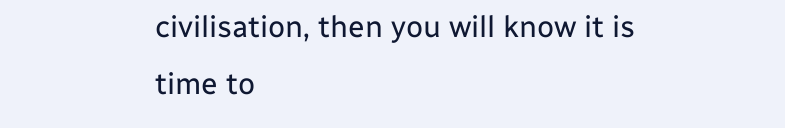civilisation, then you will know it is time to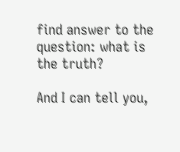find answer to the question: what is the truth?

And I can tell you,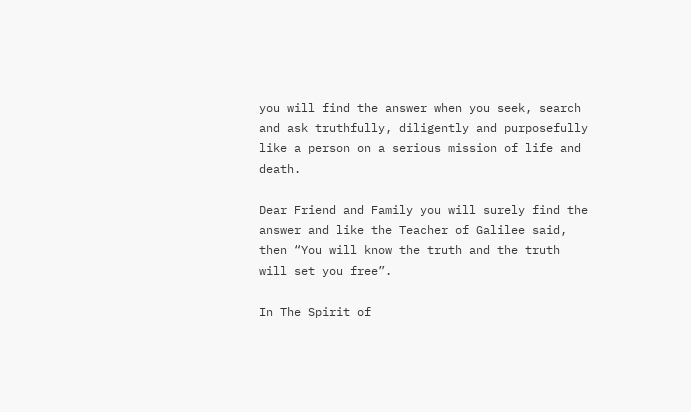you will find the answer when you seek, search and ask truthfully, diligently and purposefully like a person on a serious mission of life and death.

Dear Friend and Family you will surely find the answer and like the Teacher of Galilee said, then “You will know the truth and the truth will set you free”.

In The Spirit of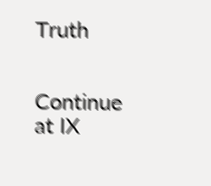Truth


Continue at IX